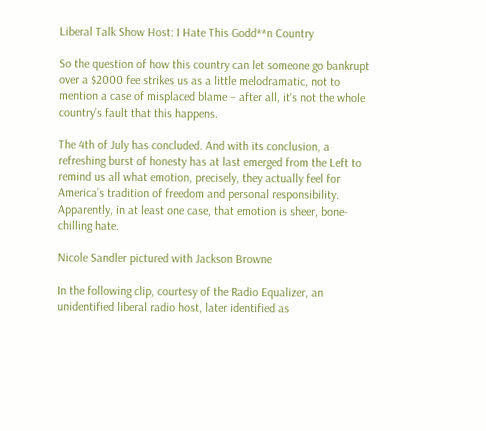Liberal Talk Show Host: I Hate This Godd**n Country

So the question of how this country can let someone go bankrupt over a $2000 fee strikes us as a little melodramatic, not to mention a case of misplaced blame – after all, it‘s not the whole country’s fault that this happens.

The 4th of July has concluded. And with its conclusion, a refreshing burst of honesty has at last emerged from the Left to remind us all what emotion, precisely, they actually feel for America’s tradition of freedom and personal responsibility. Apparently, in at least one case, that emotion is sheer, bone-chilling hate.

Nicole Sandler pictured with Jackson Browne

In the following clip, courtesy of the Radio Equalizer, an unidentified liberal radio host, later identified as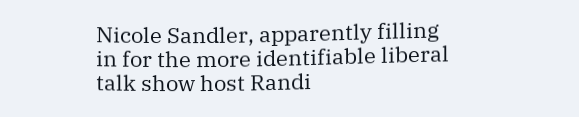Nicole Sandler, apparently filling in for the more identifiable liberal talk show host Randi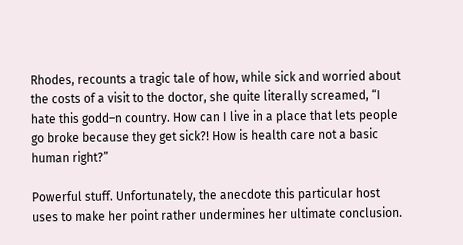Rhodes, recounts a tragic tale of how, while sick and worried about the costs of a visit to the doctor, she quite literally screamed, “I hate this godd–n country. How can I live in a place that lets people go broke because they get sick?! How is health care not a basic human right?”

Powerful stuff. Unfortunately, the anecdote this particular host uses to make her point rather undermines her ultimate conclusion.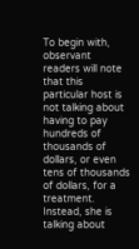To begin with, observant readers will note that this particular host is not talking about having to pay hundreds of thousands of dollars, or even tens of thousands of dollars, for a treatment. Instead, she is talking about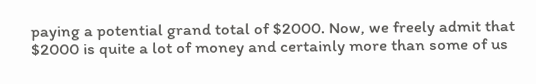paying a potential grand total of $2000. Now, we freely admit that $2000 is quite a lot of money and certainly more than some of us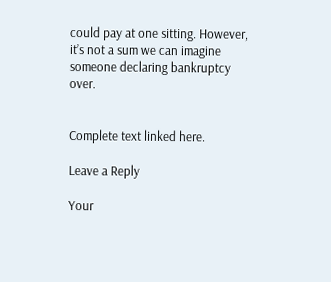could pay at one sitting. However, it’s not a sum we can imagine someone declaring bankruptcy over.


Complete text linked here.

Leave a Reply

Your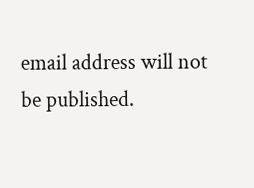email address will not be published.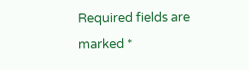Required fields are marked *